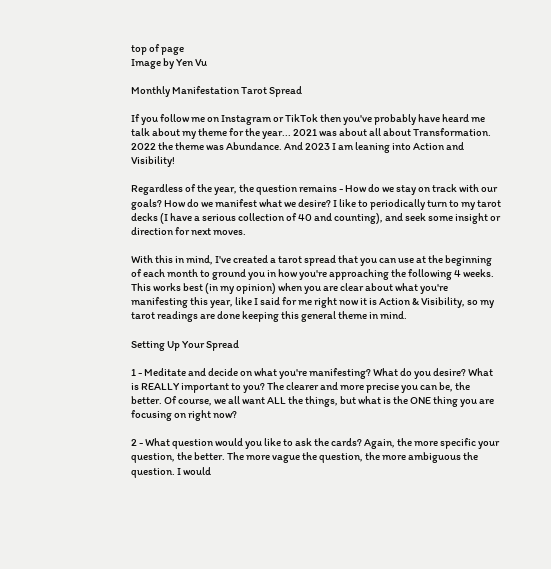top of page
Image by Yen Vu

Monthly Manifestation Tarot Spread

If you follow me on Instagram or TikTok then you've probably have heard me talk about my theme for the year... 2021 was about all about Transformation. 2022 the theme was Abundance. And 2023 I am leaning into Action and Visibility!

Regardless of the year, the question remains - How do we stay on track with our goals? How do we manifest what we desire? I like to periodically turn to my tarot decks (I have a serious collection of 40 and counting), and seek some insight or direction for next moves.

With this in mind, I've created a tarot spread that you can use at the beginning of each month to ground you in how you're approaching the following 4 weeks. This works best (in my opinion) when you are clear about what you're manifesting this year, like I said for me right now it is Action & Visibility, so my tarot readings are done keeping this general theme in mind.

Setting Up Your Spread

1 - Meditate and decide on what you're manifesting? What do you desire? What is REALLY important to you? The clearer and more precise you can be, the better. Of course, we all want ALL the things, but what is the ONE thing you are focusing on right now?

2 - What question would you like to ask the cards? Again, the more specific your question, the better. The more vague the question, the more ambiguous the question. I would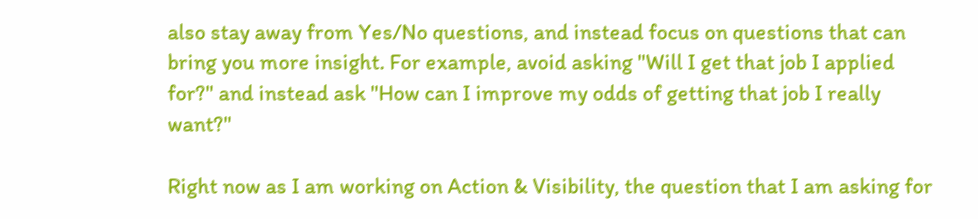also stay away from Yes/No questions, and instead focus on questions that can bring you more insight. For example, avoid asking "Will I get that job I applied for?" and instead ask "How can I improve my odds of getting that job I really want?"

Right now as I am working on Action & Visibility, the question that I am asking for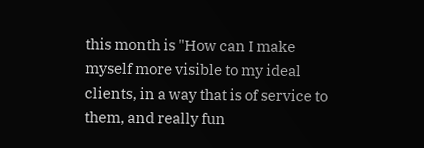this month is "How can I make myself more visible to my ideal clients, in a way that is of service to them, and really fun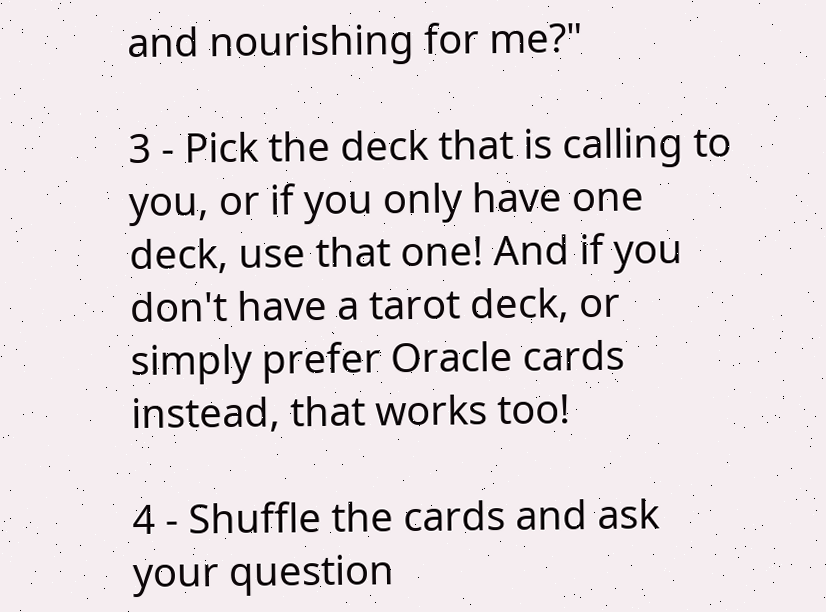and nourishing for me?"

3 - Pick the deck that is calling to you, or if you only have one deck, use that one! And if you don't have a tarot deck, or simply prefer Oracle cards instead, that works too!

4 - Shuffle the cards and ask your question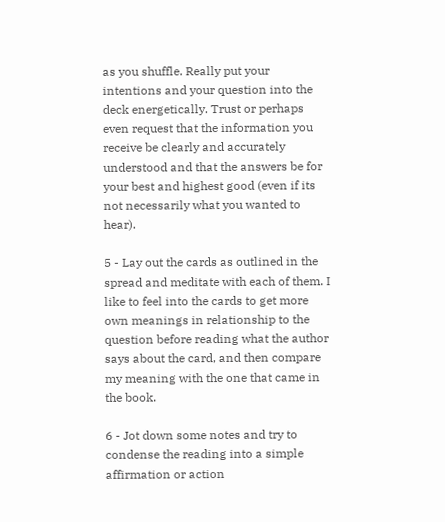as you shuffle. Really put your intentions and your question into the deck energetically. Trust or perhaps even request that the information you receive be clearly and accurately understood and that the answers be for your best and highest good (even if its not necessarily what you wanted to hear).

5 - Lay out the cards as outlined in the spread and meditate with each of them. I like to feel into the cards to get more own meanings in relationship to the question before reading what the author says about the card, and then compare my meaning with the one that came in the book.

6 - Jot down some notes and try to condense the reading into a simple affirmation or action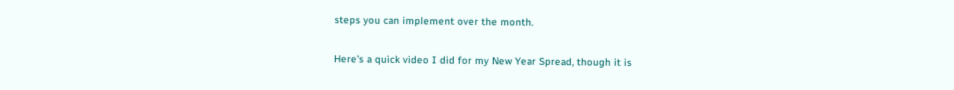steps you can implement over the month.

Here's a quick video I did for my New Year Spread, though it is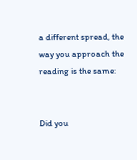a different spread, the way you approach the reading is the same:


Did you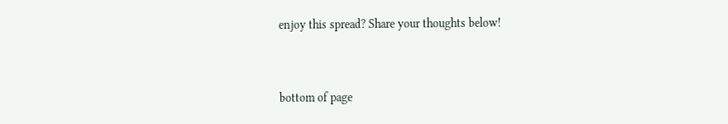enjoy this spread? Share your thoughts below!


bottom of page